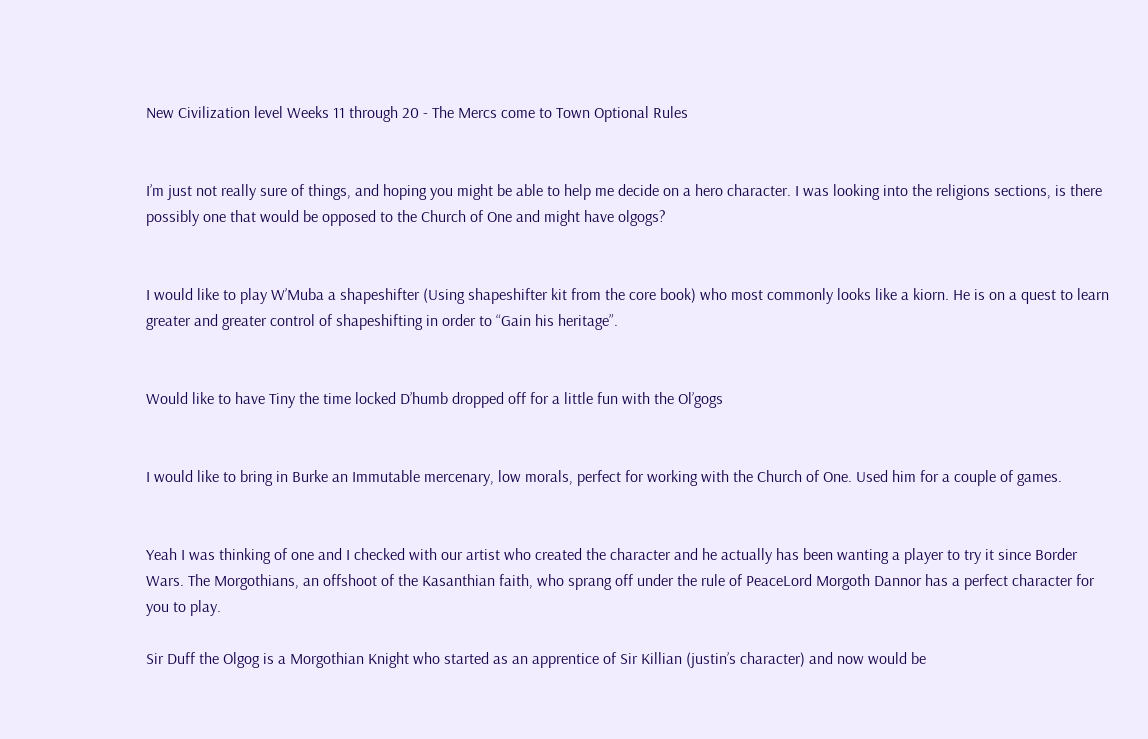New Civilization level Weeks 11 through 20 - The Mercs come to Town Optional Rules


I’m just not really sure of things, and hoping you might be able to help me decide on a hero character. I was looking into the religions sections, is there possibly one that would be opposed to the Church of One and might have olgogs?


I would like to play W’Muba a shapeshifter (Using shapeshifter kit from the core book) who most commonly looks like a kiorn. He is on a quest to learn greater and greater control of shapeshifting in order to “Gain his heritage”.


Would like to have Tiny the time locked D’humb dropped off for a little fun with the Ol’gogs


I would like to bring in Burke an Immutable mercenary, low morals, perfect for working with the Church of One. Used him for a couple of games.


Yeah I was thinking of one and I checked with our artist who created the character and he actually has been wanting a player to try it since Border Wars. The Morgothians, an offshoot of the Kasanthian faith, who sprang off under the rule of PeaceLord Morgoth Dannor has a perfect character for you to play.

Sir Duff the Olgog is a Morgothian Knight who started as an apprentice of Sir Killian (justin’s character) and now would be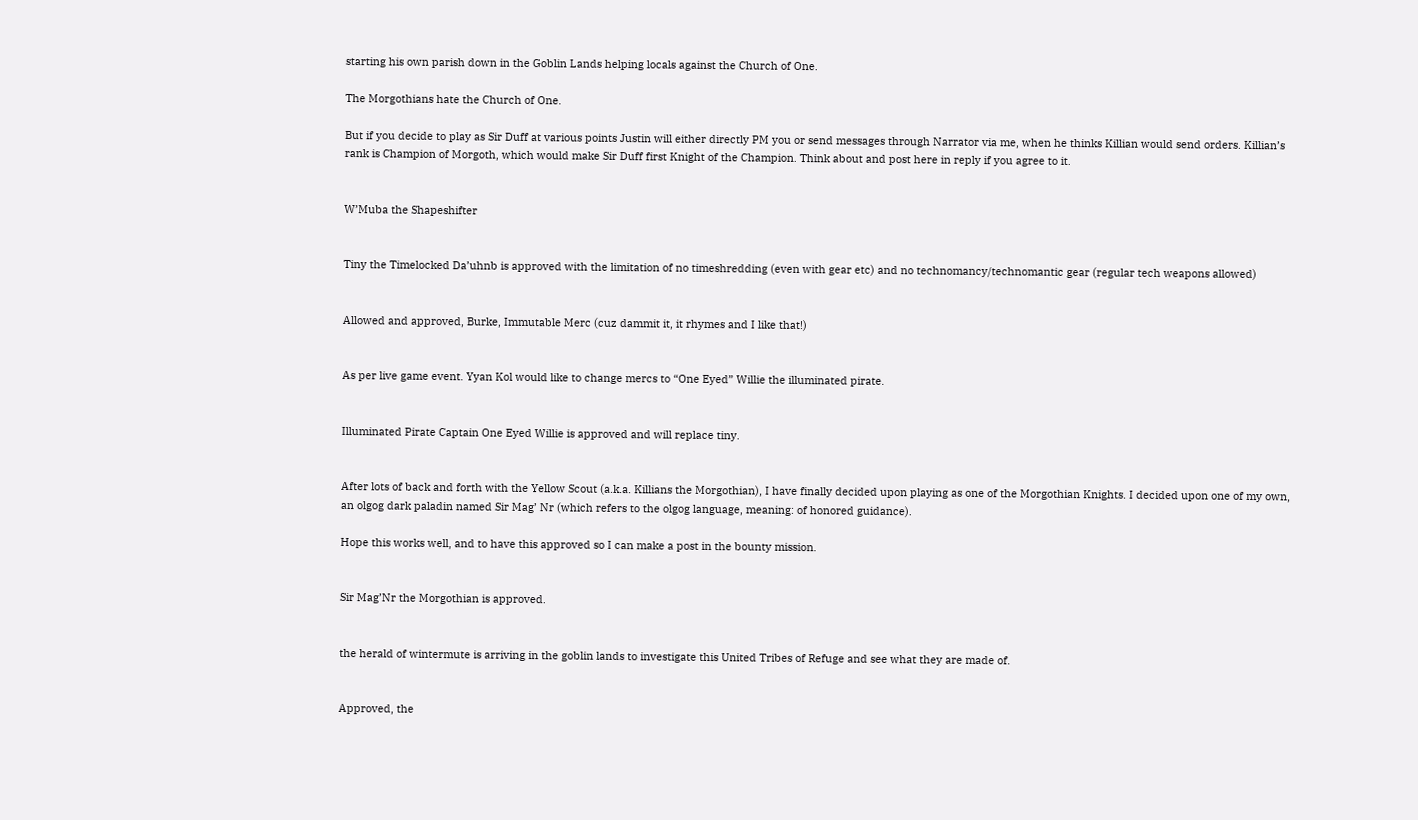starting his own parish down in the Goblin Lands helping locals against the Church of One.

The Morgothians hate the Church of One.

But if you decide to play as Sir Duff at various points Justin will either directly PM you or send messages through Narrator via me, when he thinks Killian would send orders. Killian’s rank is Champion of Morgoth, which would make Sir Duff first Knight of the Champion. Think about and post here in reply if you agree to it.


W’Muba the Shapeshifter


Tiny the Timelocked Da’uhnb is approved with the limitation of no timeshredding (even with gear etc) and no technomancy/technomantic gear (regular tech weapons allowed)


Allowed and approved, Burke, Immutable Merc (cuz dammit it, it rhymes and I like that!)


As per live game event. Yyan Kol would like to change mercs to “One Eyed” Willie the illuminated pirate.


Illuminated Pirate Captain One Eyed Willie is approved and will replace tiny.


After lots of back and forth with the Yellow Scout (a.k.a. Killians the Morgothian), I have finally decided upon playing as one of the Morgothian Knights. I decided upon one of my own, an olgog dark paladin named Sir Mag’ Nr (which refers to the olgog language, meaning: of honored guidance).

Hope this works well, and to have this approved so I can make a post in the bounty mission.


Sir Mag’Nr the Morgothian is approved.


the herald of wintermute is arriving in the goblin lands to investigate this United Tribes of Refuge and see what they are made of.


Approved, the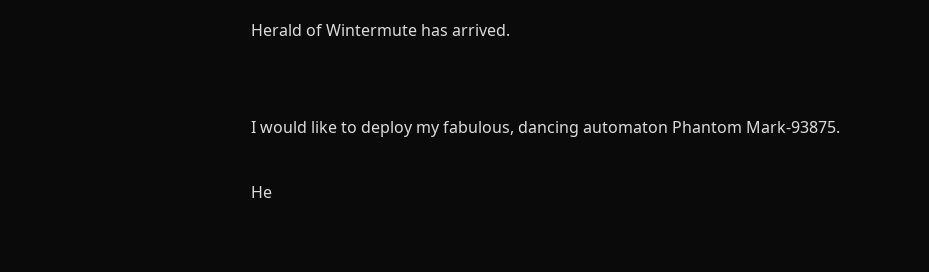Herald of Wintermute has arrived.


I would like to deploy my fabulous, dancing automaton Phantom Mark-93875.

He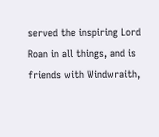served the inspiring Lord Roan in all things, and is friends with Windwraith,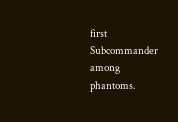first Subcommander among phantoms.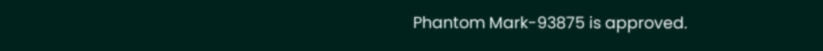Phantom Mark-93875 is approved.